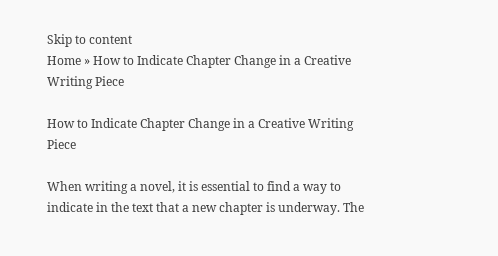Skip to content
Home » How to Indicate Chapter Change in a Creative Writing Piece

How to Indicate Chapter Change in a Creative Writing Piece

When writing a novel, it is essential to find a way to indicate in the text that a new chapter is underway. The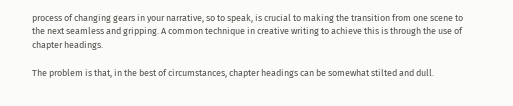process of changing gears in your narrative, so to speak, is crucial to making the transition from one scene to the next seamless and gripping. A common technique in creative writing to achieve this is through the use of chapter headings.

The problem is that, in the best of circumstances, chapter headings can be somewhat stilted and dull.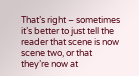That’s right – sometimes it’s better to just tell the reader that scene is now scene two, or that they’re now at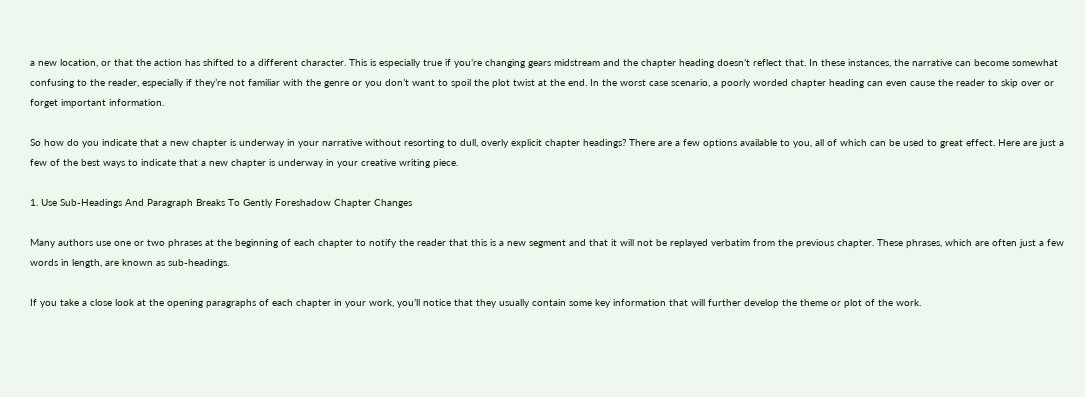a new location, or that the action has shifted to a different character. This is especially true if you’re changing gears midstream and the chapter heading doesn’t reflect that. In these instances, the narrative can become somewhat confusing to the reader, especially if they’re not familiar with the genre or you don’t want to spoil the plot twist at the end. In the worst case scenario, a poorly worded chapter heading can even cause the reader to skip over or forget important information.

So how do you indicate that a new chapter is underway in your narrative without resorting to dull, overly explicit chapter headings? There are a few options available to you, all of which can be used to great effect. Here are just a few of the best ways to indicate that a new chapter is underway in your creative writing piece.

1. Use Sub-Headings And Paragraph Breaks To Gently Foreshadow Chapter Changes

Many authors use one or two phrases at the beginning of each chapter to notify the reader that this is a new segment and that it will not be replayed verbatim from the previous chapter. These phrases, which are often just a few words in length, are known as sub-headings.

If you take a close look at the opening paragraphs of each chapter in your work, you’ll notice that they usually contain some key information that will further develop the theme or plot of the work.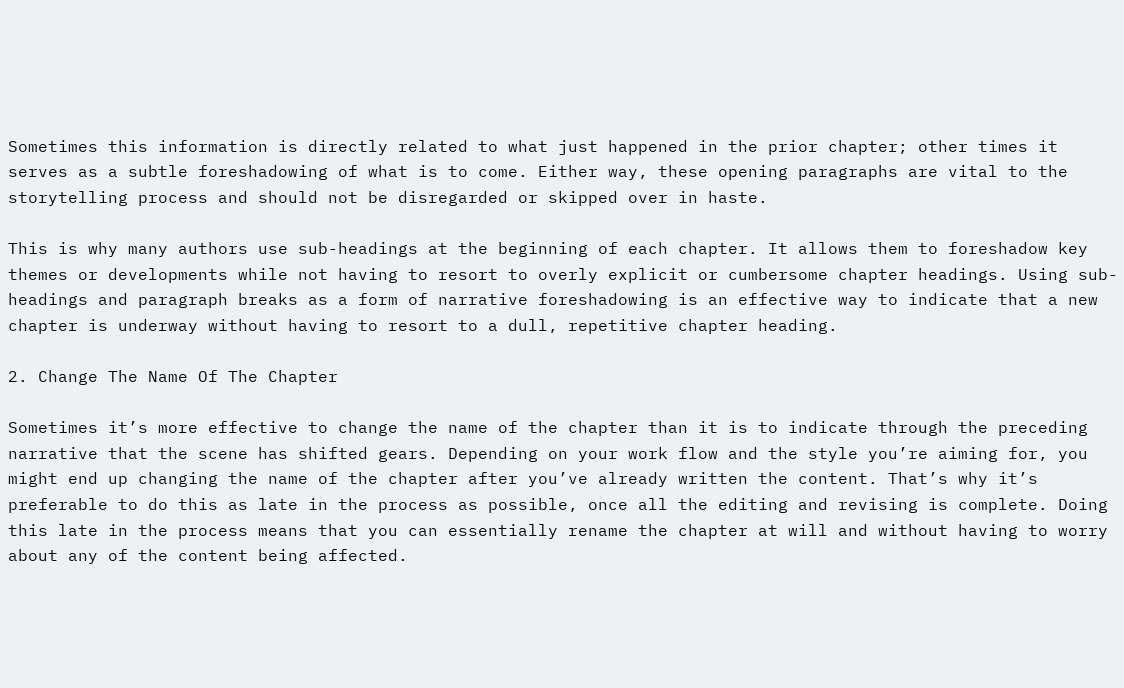Sometimes this information is directly related to what just happened in the prior chapter; other times it serves as a subtle foreshadowing of what is to come. Either way, these opening paragraphs are vital to the storytelling process and should not be disregarded or skipped over in haste.

This is why many authors use sub-headings at the beginning of each chapter. It allows them to foreshadow key themes or developments while not having to resort to overly explicit or cumbersome chapter headings. Using sub-headings and paragraph breaks as a form of narrative foreshadowing is an effective way to indicate that a new chapter is underway without having to resort to a dull, repetitive chapter heading.

2. Change The Name Of The Chapter

Sometimes it’s more effective to change the name of the chapter than it is to indicate through the preceding narrative that the scene has shifted gears. Depending on your work flow and the style you’re aiming for, you might end up changing the name of the chapter after you’ve already written the content. That’s why it’s preferable to do this as late in the process as possible, once all the editing and revising is complete. Doing this late in the process means that you can essentially rename the chapter at will and without having to worry about any of the content being affected.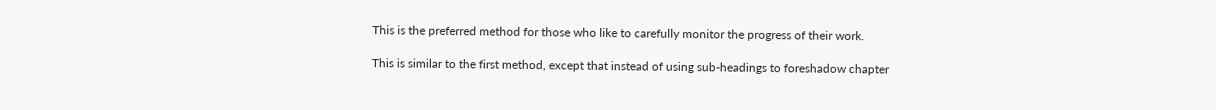This is the preferred method for those who like to carefully monitor the progress of their work.

This is similar to the first method, except that instead of using sub-headings to foreshadow chapter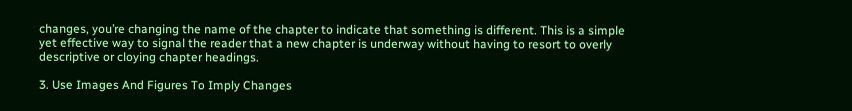changes, you’re changing the name of the chapter to indicate that something is different. This is a simple yet effective way to signal the reader that a new chapter is underway without having to resort to overly descriptive or cloying chapter headings.

3. Use Images And Figures To Imply Changes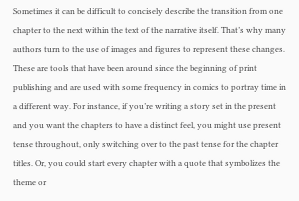Sometimes it can be difficult to concisely describe the transition from one chapter to the next within the text of the narrative itself. That’s why many authors turn to the use of images and figures to represent these changes. These are tools that have been around since the beginning of print publishing and are used with some frequency in comics to portray time in a different way. For instance, if you’re writing a story set in the present and you want the chapters to have a distinct feel, you might use present tense throughout, only switching over to the past tense for the chapter titles. Or, you could start every chapter with a quote that symbolizes the theme or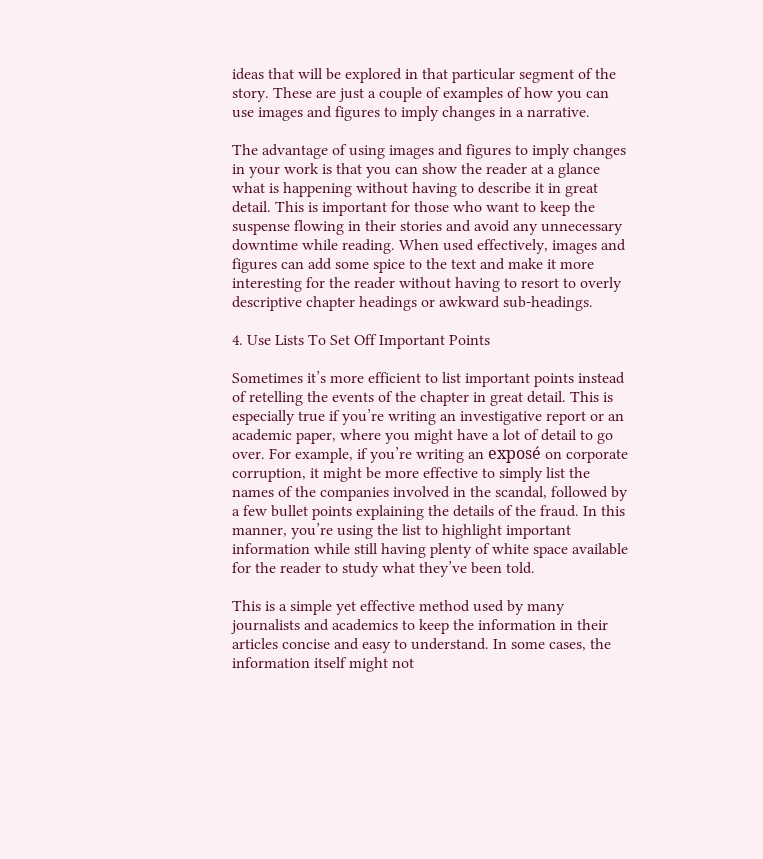ideas that will be explored in that particular segment of the story. These are just a couple of examples of how you can use images and figures to imply changes in a narrative.

The advantage of using images and figures to imply changes in your work is that you can show the reader at a glance what is happening without having to describe it in great detail. This is important for those who want to keep the suspense flowing in their stories and avoid any unnecessary downtime while reading. When used effectively, images and figures can add some spice to the text and make it more interesting for the reader without having to resort to overly descriptive chapter headings or awkward sub-headings.

4. Use Lists To Set Off Important Points

Sometimes it’s more efficient to list important points instead of retelling the events of the chapter in great detail. This is especially true if you’re writing an investigative report or an academic paper, where you might have a lot of detail to go over. For example, if you’re writing an exposé on corporate corruption, it might be more effective to simply list the names of the companies involved in the scandal, followed by a few bullet points explaining the details of the fraud. In this manner, you’re using the list to highlight important information while still having plenty of white space available for the reader to study what they’ve been told.

This is a simple yet effective method used by many journalists and academics to keep the information in their articles concise and easy to understand. In some cases, the information itself might not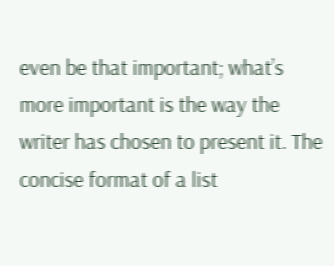even be that important; what’s more important is the way the writer has chosen to present it. The concise format of a list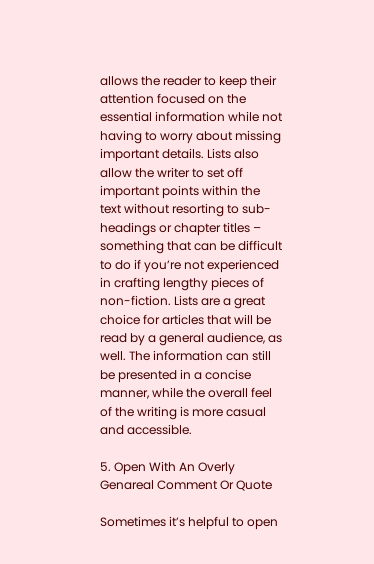allows the reader to keep their attention focused on the essential information while not having to worry about missing important details. Lists also allow the writer to set off important points within the text without resorting to sub-headings or chapter titles – something that can be difficult to do if you’re not experienced in crafting lengthy pieces of non-fiction. Lists are a great choice for articles that will be read by a general audience, as well. The information can still be presented in a concise manner, while the overall feel of the writing is more casual and accessible.

5. Open With An Overly Genareal Comment Or Quote

Sometimes it’s helpful to open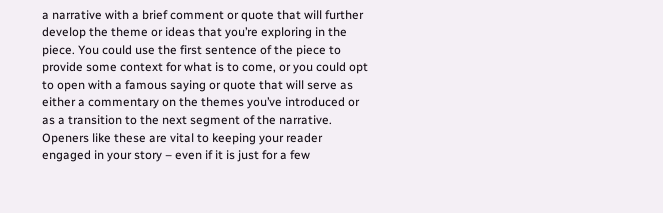a narrative with a brief comment or quote that will further develop the theme or ideas that you’re exploring in the piece. You could use the first sentence of the piece to provide some context for what is to come, or you could opt to open with a famous saying or quote that will serve as either a commentary on the themes you’ve introduced or as a transition to the next segment of the narrative. Openers like these are vital to keeping your reader engaged in your story – even if it is just for a few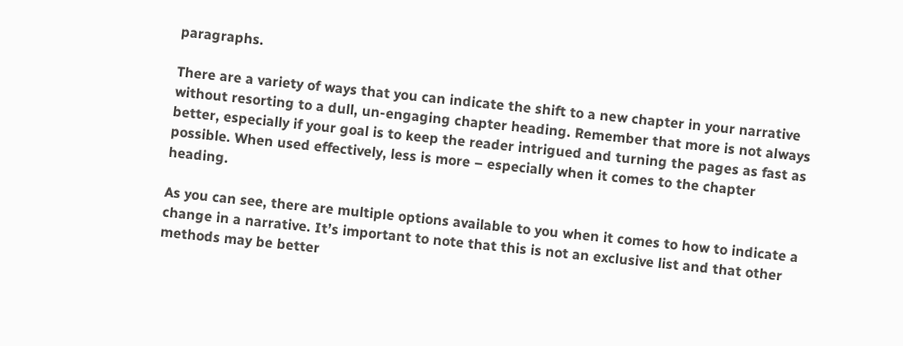paragraphs.

There are a variety of ways that you can indicate the shift to a new chapter in your narrative without resorting to a dull, un-engaging chapter heading. Remember that more is not always better, especially if your goal is to keep the reader intrigued and turning the pages as fast as possible. When used effectively, less is more – especially when it comes to the chapter heading.

As you can see, there are multiple options available to you when it comes to how to indicate a change in a narrative. It’s important to note that this is not an exclusive list and that other methods may be better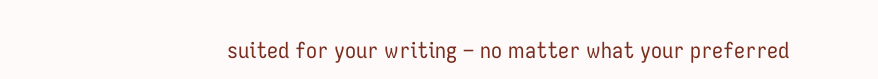suited for your writing – no matter what your preferred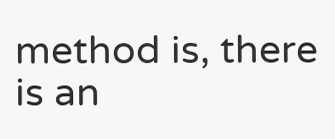method is, there is an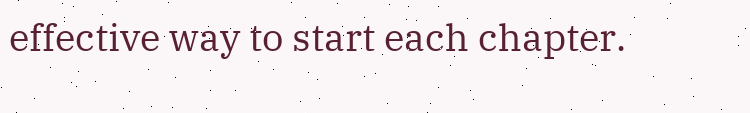effective way to start each chapter.